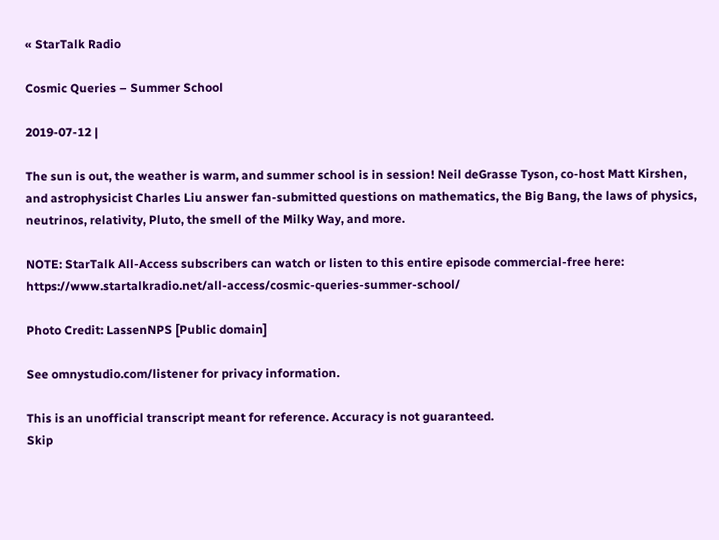« StarTalk Radio

Cosmic Queries – Summer School

2019-07-12 |

The sun is out, the weather is warm, and summer school is in session! Neil deGrasse Tyson, co-host Matt Kirshen, and astrophysicist Charles Liu answer fan-submitted questions on mathematics, the Big Bang, the laws of physics, neutrinos, relativity, Pluto, the smell of the Milky Way, and more.

NOTE: StarTalk All-Access subscribers can watch or listen to this entire episode commercial-free here: https://www.startalkradio.net/all-access/cosmic-queries-summer-school/

Photo Credit: LassenNPS [Public domain]

See omnystudio.com/listener for privacy information.

This is an unofficial transcript meant for reference. Accuracy is not guaranteed.
Skip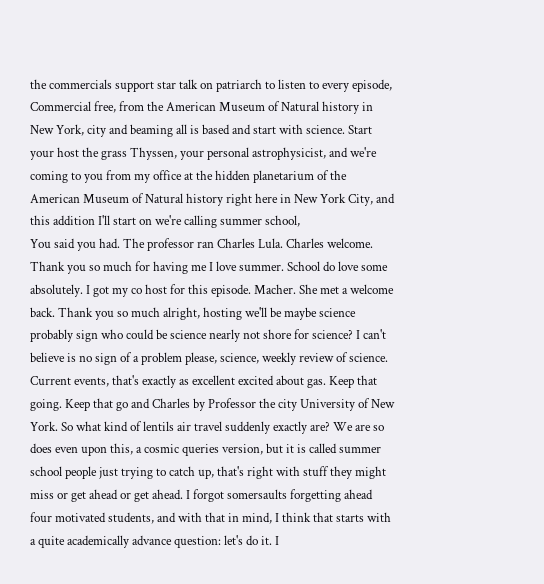the commercials support star talk on patriarch to listen to every episode, Commercial free, from the American Museum of Natural history in New York, city and beaming all is based and start with science. Start your host the grass Thyssen, your personal astrophysicist, and we're coming to you from my office at the hidden planetarium of the American Museum of Natural history right here in New York City, and this addition I'll start on we're calling summer school,
You said you had. The professor ran Charles Lula. Charles welcome. Thank you so much for having me I love summer. School do love some absolutely. I got my co host for this episode. Macher. She met a welcome back. Thank you so much alright, hosting we'll be maybe science probably sign who could be science nearly not shore for science? I can't believe is no sign of a problem please, science, weekly review of science. Current events, that's exactly as excellent excited about gas. Keep that going. Keep that go and Charles by Professor the city University of New York. So what kind of lentils air travel suddenly exactly are? We are so does even upon this, a cosmic queries version, but it is called summer school people just trying to catch up, that's right with stuff they might miss or get ahead or get ahead. I forgot somersaults forgetting ahead
four motivated students, and with that in mind, I think that starts with a quite academically advance question: let's do it. I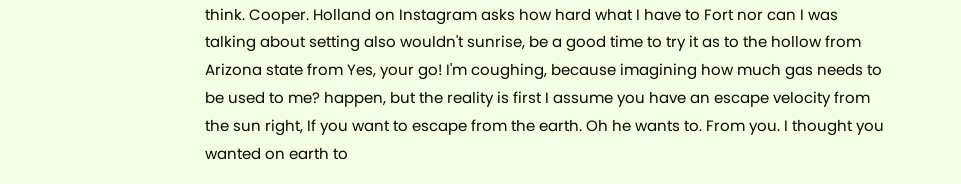think. Cooper. Holland on Instagram asks how hard what I have to Fort nor can I was talking about setting also wouldn't sunrise, be a good time to try it as to the hollow from Arizona state from Yes, your go! I'm coughing, because imagining how much gas needs to be used to me? happen, but the reality is first I assume you have an escape velocity from the sun right, If you want to escape from the earth. Oh he wants to. From you. I thought you wanted on earth to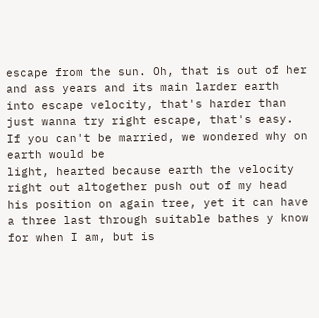escape from the sun. Oh, that is out of her and ass years and its main larder earth into escape velocity, that's harder than just wanna try right escape, that's easy. If you can't be married, we wondered why on earth would be
light, hearted because earth the velocity right out altogether push out of my head his position on again tree, yet it can have a three last through suitable bathes y know for when I am, but is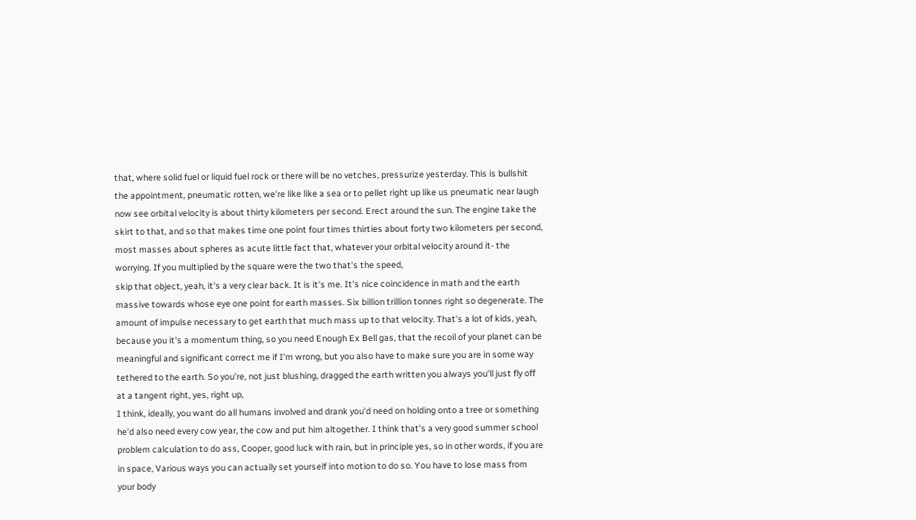that, where solid fuel or liquid fuel rock or there will be no vetches, pressurize yesterday. This is bullshit the appointment, pneumatic rotten, we're like like a sea or to pellet right up like us pneumatic near laugh now see orbital velocity is about thirty kilometers per second. Erect around the sun. The engine take the skirt to that, and so that makes time one point four times thirties about forty two kilometers per second, most masses about spheres as acute little fact that, whatever your orbital velocity around it- the worrying. If you multiplied by the square were the two that's the speed,
skip that object, yeah, it's a very clear back. It is it's me. It's nice coincidence in math and the earth massive towards whose eye one point for earth masses. Six billion trillion tonnes right so degenerate. The amount of impulse necessary to get earth that much mass up to that velocity. That's a lot of kids, yeah, because you it's a momentum thing, so you need Enough Ex Bell gas, that the recoil of your planet can be meaningful and significant correct me if I'm wrong, but you also have to make sure you are in some way tethered to the earth. So you're, not just blushing, dragged the earth written you always you'll just fly off at a tangent right, yes, right up,
I think, ideally, you want do all humans involved and drank you'd need on holding onto a tree or something he'd also need every cow year, the cow and put him altogether. I think that's a very good summer school problem calculation to do ass, Cooper, good luck with rain, but in principle yes, so in other words, if you are in space, Various ways you can actually set yourself into motion to do so. You have to lose mass from your body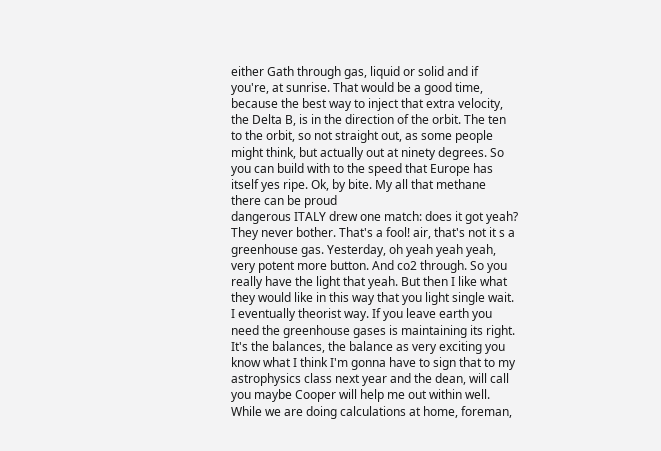either Gath through gas, liquid or solid and if you're, at sunrise. That would be a good time, because the best way to inject that extra velocity, the Delta B, is in the direction of the orbit. The ten to the orbit, so not straight out, as some people might think, but actually out at ninety degrees. So you can build with to the speed that Europe has itself yes ripe. Ok, by bite. My all that methane there can be proud
dangerous ITALY drew one match: does it got yeah? They never bother. That's a fool! air, that's not it s a greenhouse gas. Yesterday, oh yeah yeah yeah, very potent more button. And co2 through. So you really have the light that yeah. But then I like what they would like in this way that you light single wait. I eventually theorist way. If you leave earth you need the greenhouse gases is maintaining its right. It's the balances, the balance as very exciting you know what I think I'm gonna have to sign that to my astrophysics class next year and the dean, will call you maybe Cooper will help me out within well. While we are doing calculations at home, foreman,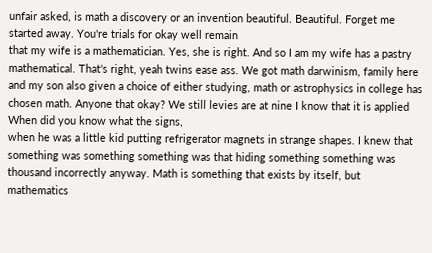unfair asked, is math a discovery or an invention beautiful. Beautiful. Forget me started away. You're trials for okay well remain
that my wife is a mathematician. Yes, she is right. And so I am my wife has a pastry mathematical. That's right, yeah twins ease ass. We got math darwinism, family here and my son also given a choice of either studying, math or astrophysics in college has chosen math. Anyone that okay? We still levies are at nine I know that it is applied When did you know what the signs,
when he was a little kid putting refrigerator magnets in strange shapes. I knew that something was something something was that hiding something something was thousand incorrectly anyway. Math is something that exists by itself, but mathematics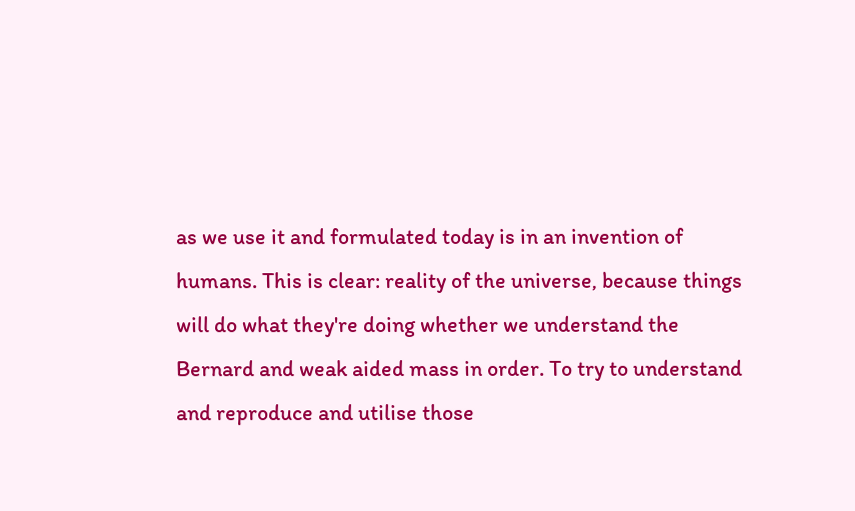as we use it and formulated today is in an invention of humans. This is clear: reality of the universe, because things will do what they're doing whether we understand the Bernard and weak aided mass in order. To try to understand and reproduce and utilise those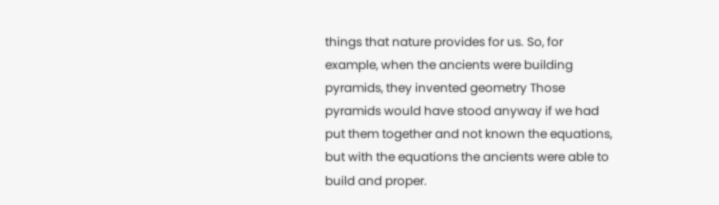things that nature provides for us. So, for example, when the ancients were building pyramids, they invented geometry Those pyramids would have stood anyway if we had put them together and not known the equations, but with the equations the ancients were able to build and proper.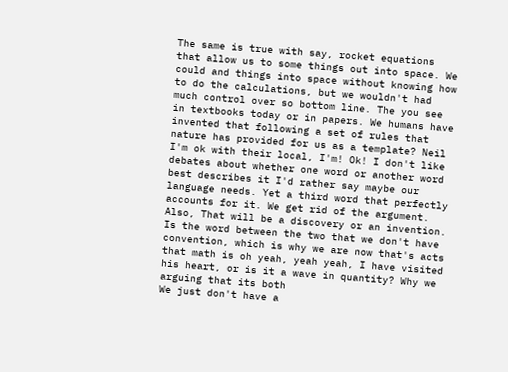The same is true with say, rocket equations that allow us to some things out into space. We could and things into space without knowing how to do the calculations, but we wouldn't had much control over so bottom line. The you see in textbooks today or in papers. We humans have invented that following a set of rules that nature has provided for us as a template? Neil I'm ok with their local, I'm! Ok! I don't like debates about whether one word or another word best describes it I'd rather say maybe our language needs. Yet a third word that perfectly accounts for it. We get rid of the argument. Also, That will be a discovery or an invention. Is the word between the two that we don't have convention, which is why we are now that's acts that math is oh yeah, yeah yeah, I have visited his heart, or is it a wave in quantity? Why we arguing that its both
We just don't have a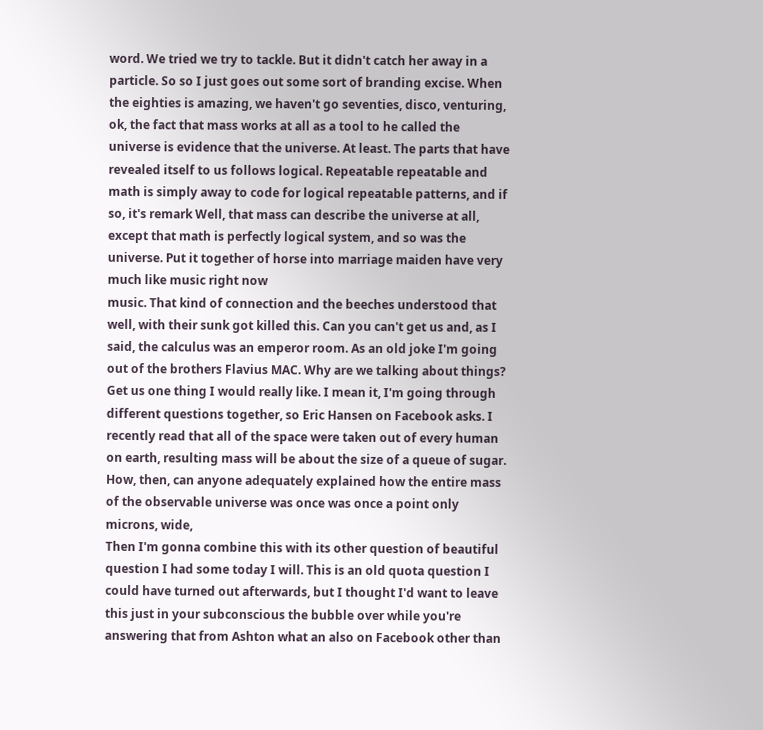word. We tried we try to tackle. But it didn't catch her away in a particle. So so I just goes out some sort of branding excise. When the eighties is amazing, we haven't go seventies, disco, venturing, ok, the fact that mass works at all as a tool to he called the universe is evidence that the universe. At least. The parts that have revealed itself to us follows logical. Repeatable repeatable and math is simply away to code for logical repeatable patterns, and if so, it's remark Well, that mass can describe the universe at all, except that math is perfectly logical system, and so was the universe. Put it together of horse into marriage maiden have very much like music right now
music. That kind of connection and the beeches understood that well, with their sunk got killed this. Can you can't get us and, as I said, the calculus was an emperor room. As an old joke I'm going out of the brothers Flavius MAC. Why are we talking about things? Get us one thing I would really like. I mean it, I'm going through different questions together, so Eric Hansen on Facebook asks. I recently read that all of the space were taken out of every human on earth, resulting mass will be about the size of a queue of sugar. How, then, can anyone adequately explained how the entire mass of the observable universe was once was once a point only microns, wide,
Then I'm gonna combine this with its other question of beautiful question I had some today I will. This is an old quota question I could have turned out afterwards, but I thought I'd want to leave this just in your subconscious the bubble over while you're answering that from Ashton what an also on Facebook other than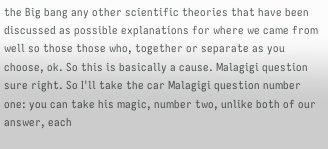the Big bang any other scientific theories that have been discussed as possible explanations for where we came from well so those those who, together or separate as you choose, ok. So this is basically a cause. Malagigi question sure right. So I'll take the car Malagigi question number one: you can take his magic, number two, unlike both of our answer, each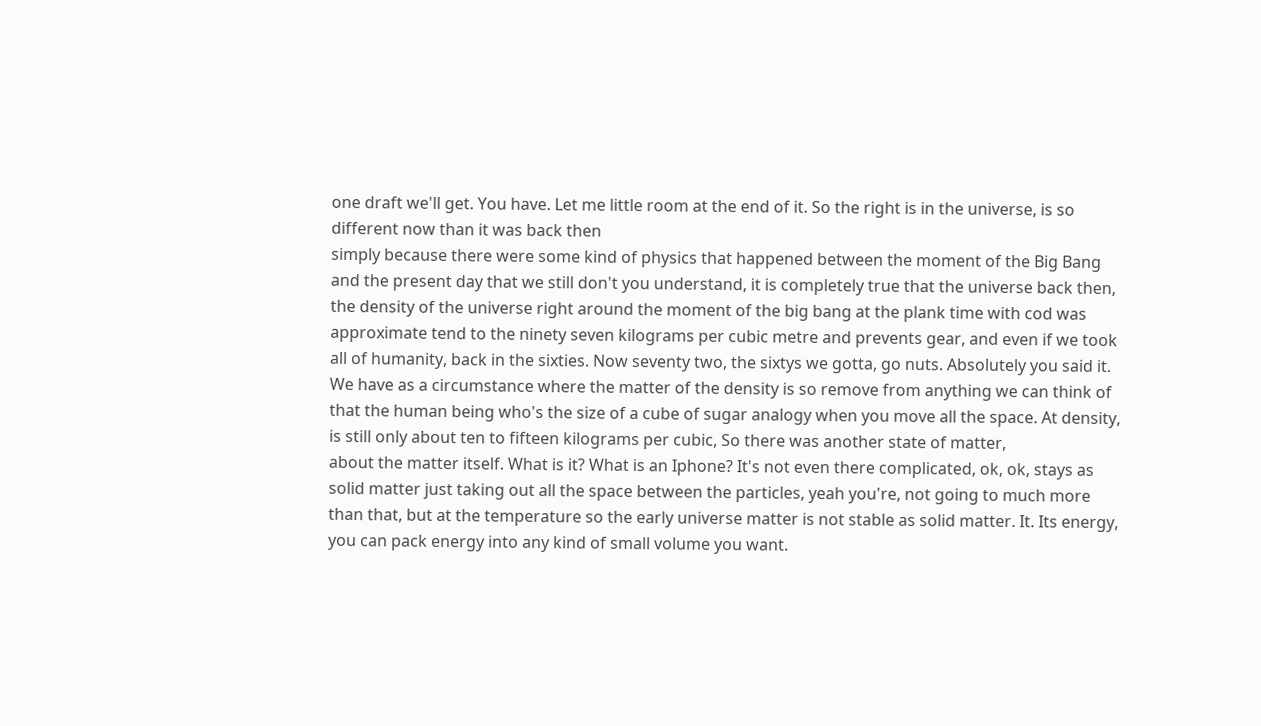one draft we'll get. You have. Let me little room at the end of it. So the right is in the universe, is so different now than it was back then
simply because there were some kind of physics that happened between the moment of the Big Bang and the present day that we still don't you understand, it is completely true that the universe back then, the density of the universe right around the moment of the big bang at the plank time with cod was approximate tend to the ninety seven kilograms per cubic metre and prevents gear, and even if we took all of humanity, back in the sixties. Now seventy two, the sixtys we gotta, go nuts. Absolutely you said it. We have as a circumstance where the matter of the density is so remove from anything we can think of that the human being who's the size of a cube of sugar analogy when you move all the space. At density, is still only about ten to fifteen kilograms per cubic, So there was another state of matter,
about the matter itself. What is it? What is an Iphone? It's not even there complicated, ok, ok, stays as solid matter just taking out all the space between the particles, yeah you're, not going to much more than that, but at the temperature so the early universe matter is not stable as solid matter. It. Its energy, you can pack energy into any kind of small volume you want.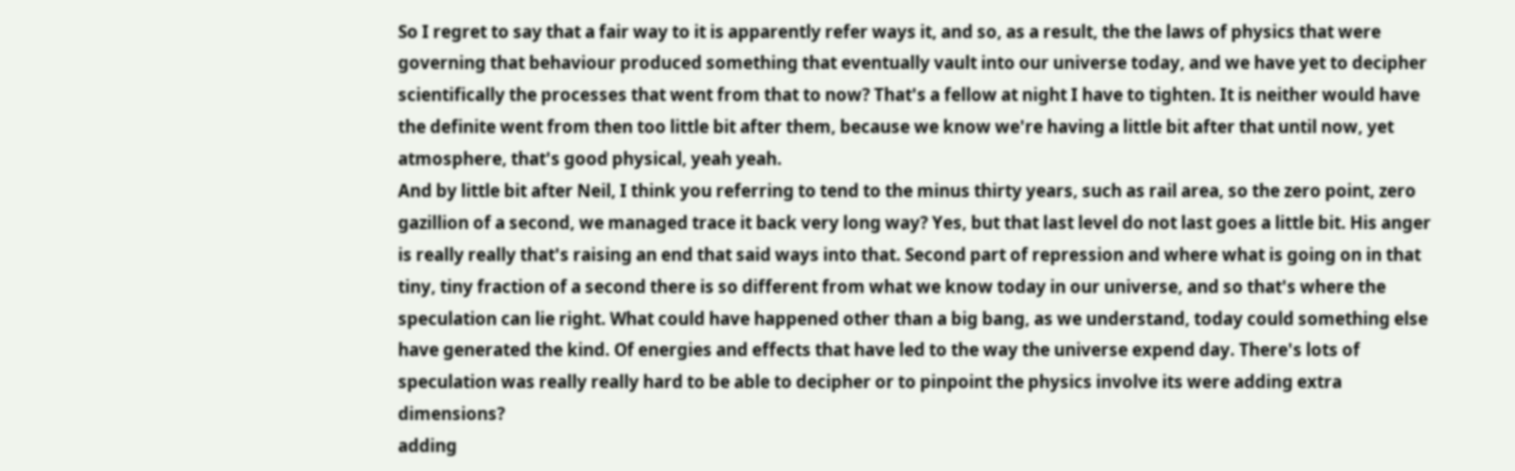So I regret to say that a fair way to it is apparently refer ways it, and so, as a result, the the laws of physics that were governing that behaviour produced something that eventually vault into our universe today, and we have yet to decipher scientifically the processes that went from that to now? That's a fellow at night I have to tighten. It is neither would have the definite went from then too little bit after them, because we know we're having a little bit after that until now, yet atmosphere, that's good physical, yeah yeah.
And by little bit after Neil, I think you referring to tend to the minus thirty years, such as rail area, so the zero point, zero gazillion of a second, we managed trace it back very long way? Yes, but that last level do not last goes a little bit. His anger is really really that's raising an end that said ways into that. Second part of repression and where what is going on in that tiny, tiny fraction of a second there is so different from what we know today in our universe, and so that's where the speculation can lie right. What could have happened other than a big bang, as we understand, today could something else have generated the kind. Of energies and effects that have led to the way the universe expend day. There's lots of speculation was really really hard to be able to decipher or to pinpoint the physics involve its were adding extra dimensions?
adding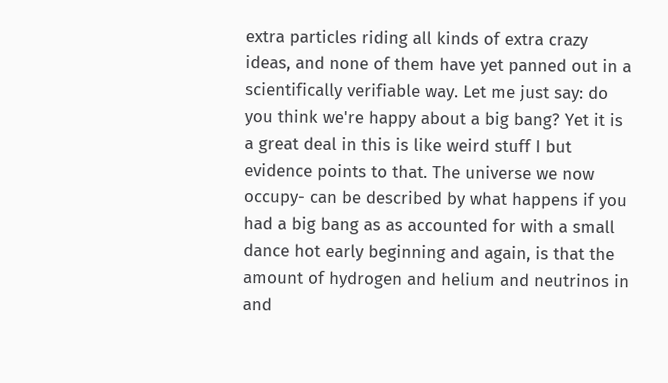extra particles riding all kinds of extra crazy ideas, and none of them have yet panned out in a scientifically verifiable way. Let me just say: do you think we're happy about a big bang? Yet it is a great deal in this is like weird stuff I but evidence points to that. The universe we now occupy- can be described by what happens if you had a big bang as as accounted for with a small dance hot early beginning and again, is that the amount of hydrogen and helium and neutrinos in and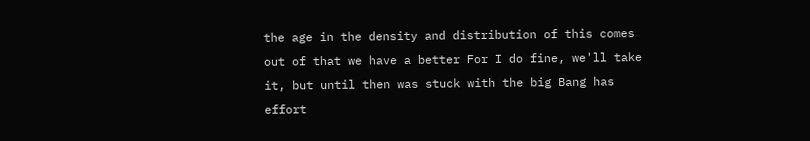the age in the density and distribution of this comes out of that we have a better For I do fine, we'll take it, but until then was stuck with the big Bang has effort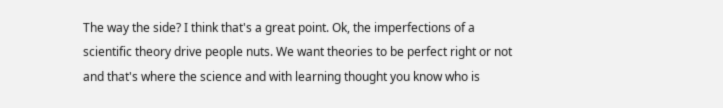The way the side? I think that's a great point. Ok, the imperfections of a scientific theory drive people nuts. We want theories to be perfect right or not and that's where the science and with learning thought you know who is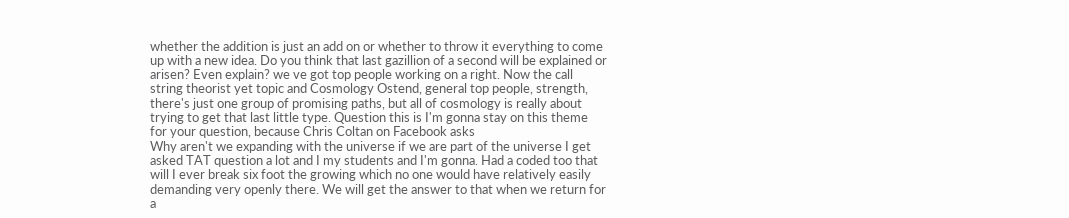whether the addition is just an add on or whether to throw it everything to come up with a new idea. Do you think that last gazillion of a second will be explained or arisen? Even explain? we ve got top people working on a right. Now the call string theorist yet topic and Cosmology Ostend, general top people, strength, there's just one group of promising paths, but all of cosmology is really about trying to get that last little type. Question this is I'm gonna stay on this theme for your question, because Chris Coltan on Facebook asks
Why aren't we expanding with the universe if we are part of the universe I get asked TAT question a lot and I my students and I'm gonna. Had a coded too that will I ever break six foot the growing which no one would have relatively easily demanding very openly there. We will get the answer to that when we return for a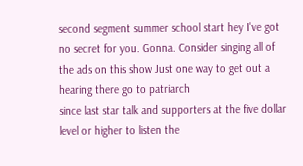second segment summer school start hey I've got no secret for you. Gonna. Consider singing all of the ads on this show Just one way to get out a hearing there go to patriarch
since last star talk and supporters at the five dollar level or higher to listen the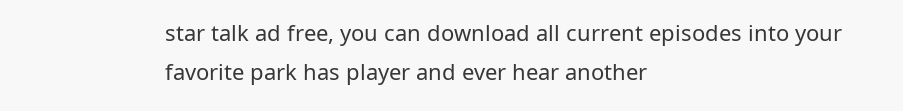star talk ad free, you can download all current episodes into your favorite park has player and ever hear another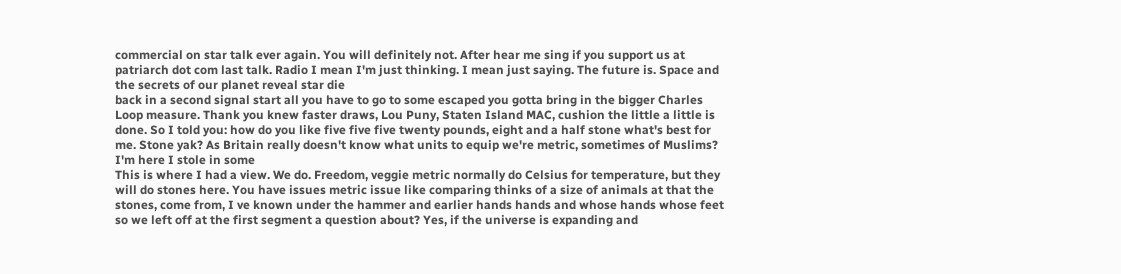commercial on star talk ever again. You will definitely not. After hear me sing if you support us at patriarch dot com last talk. Radio I mean I'm just thinking. I mean just saying. The future is. Space and the secrets of our planet reveal star die
back in a second signal start all you have to go to some escaped you gotta bring in the bigger Charles Loop measure. Thank you knew faster draws, Lou Puny, Staten Island MAC, cushion the little a little is done. So I told you: how do you like five five five twenty pounds, eight and a half stone what's best for me. Stone yak? As Britain really doesn't know what units to equip we're metric, sometimes of Muslims? I'm here I stole in some
This is where I had a view. We do. Freedom, veggie metric normally do Celsius for temperature, but they will do stones here. You have issues metric issue like comparing thinks of a size of animals at that the stones, come from, I ve known under the hammer and earlier hands hands and whose hands whose feet so we left off at the first segment a question about? Yes, if the universe is expanding and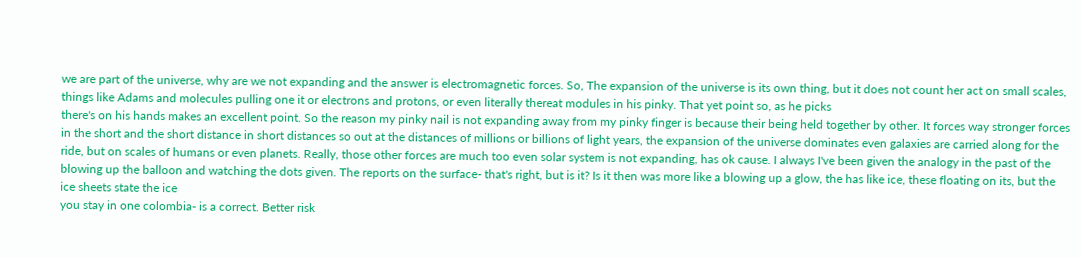we are part of the universe, why are we not expanding and the answer is electromagnetic forces. So, The expansion of the universe is its own thing, but it does not count her act on small scales, things like Adams and molecules pulling one it or electrons and protons, or even literally thereat modules in his pinky. That yet point so, as he picks
there's on his hands makes an excellent point. So the reason my pinky nail is not expanding away from my pinky finger is because their being held together by other. It forces way stronger forces in the short and the short distance in short distances so out at the distances of millions or billions of light years, the expansion of the universe dominates even galaxies are carried along for the ride, but on scales of humans or even planets. Really, those other forces are much too even solar system is not expanding, has ok cause. I always I've been given the analogy in the past of the blowing up the balloon and watching the dots given. The reports on the surface- that's right, but is it? Is it then was more like a blowing up a glow, the has like ice, these floating on its, but the ice sheets state the ice
you stay in one colombia- is a correct. Better risk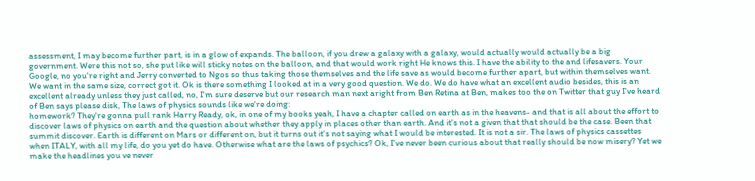assessment, I may become further part, is in a glow of expands. The balloon, if you drew a galaxy with a galaxy, would actually would actually be a big government. Were this not so, she put like will sticky notes on the balloon, and that would work right He knows this. I have the ability to the and lifesavers. Your Google, no you're right and Jerry converted to Ngos so thus taking those themselves and the life save as would become further apart, but within themselves want. We want in the same size, correct got it. Ok is there something I looked at in a very good question. We do. We do have what an excellent audio besides, this is an excellent already unless they just called, no, I'm sure deserve but our research man next aright from Ben Retina at Ben, makes too the on Twitter that guy I've heard of Ben says please disk, The laws of physics sounds like we're doing:
homework? They're gonna pull rank Harry Ready, ok, in one of my books yeah, I have a chapter called on earth as in the heavens- and that is all about the effort to discover laws of physics on earth and the question about whether they apply in places other than earth. And it's not a given that that should be the case. Been that summit discover. Earth is different on Mars or different on, but it turns out it's not saying what I would be interested. It is not a sir. The laws of physics cassettes when ITALY, with all my life, do you yet do have. Otherwise what are the laws of psychics? Ok, I've never been curious about that really should be now misery? Yet we make the headlines you ve never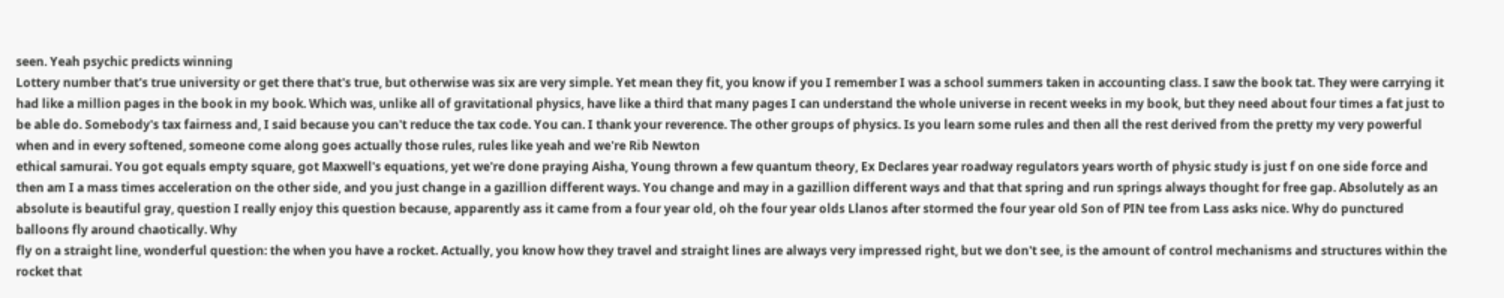seen. Yeah psychic predicts winning
Lottery number that's true university or get there that's true, but otherwise was six are very simple. Yet mean they fit, you know if you I remember I was a school summers taken in accounting class. I saw the book tat. They were carrying it had like a million pages in the book in my book. Which was, unlike all of gravitational physics, have like a third that many pages I can understand the whole universe in recent weeks in my book, but they need about four times a fat just to be able do. Somebody's tax fairness and, I said because you can't reduce the tax code. You can. I thank your reverence. The other groups of physics. Is you learn some rules and then all the rest derived from the pretty my very powerful when and in every softened, someone come along goes actually those rules, rules like yeah and we're Rib Newton
ethical samurai. You got equals empty square, got Maxwell's equations, yet we're done praying Aisha, Young thrown a few quantum theory, Ex Declares year roadway regulators years worth of physic study is just f on one side force and then am I a mass times acceleration on the other side, and you just change in a gazillion different ways. You change and may in a gazillion different ways and that that spring and run springs always thought for free gap. Absolutely as an absolute is beautiful gray, question I really enjoy this question because, apparently ass it came from a four year old, oh the four year olds Llanos after stormed the four year old Son of PIN tee from Lass asks nice. Why do punctured balloons fly around chaotically. Why
fly on a straight line, wonderful question: the when you have a rocket. Actually, you know how they travel and straight lines are always very impressed right, but we don't see, is the amount of control mechanisms and structures within the rocket that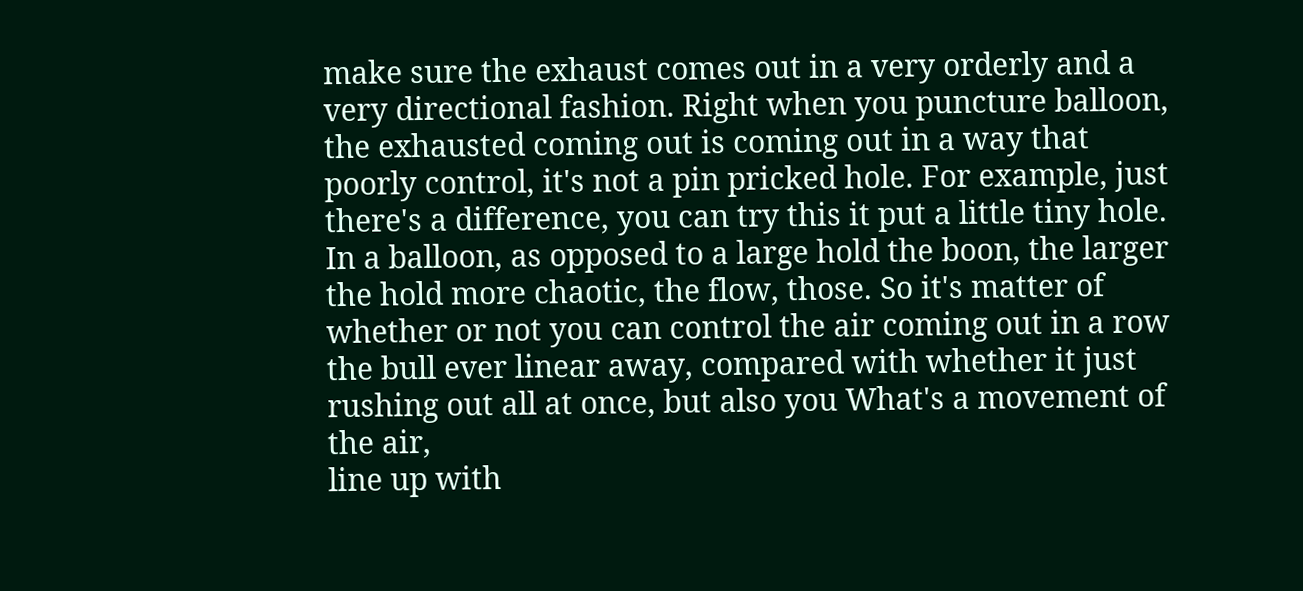make sure the exhaust comes out in a very orderly and a very directional fashion. Right when you puncture balloon, the exhausted coming out is coming out in a way that poorly control, it's not a pin pricked hole. For example, just there's a difference, you can try this it put a little tiny hole. In a balloon, as opposed to a large hold the boon, the larger the hold more chaotic, the flow, those. So it's matter of whether or not you can control the air coming out in a row the bull ever linear away, compared with whether it just rushing out all at once, but also you What's a movement of the air,
line up with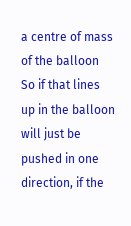a centre of mass of the balloon So if that lines up in the balloon will just be pushed in one direction, if the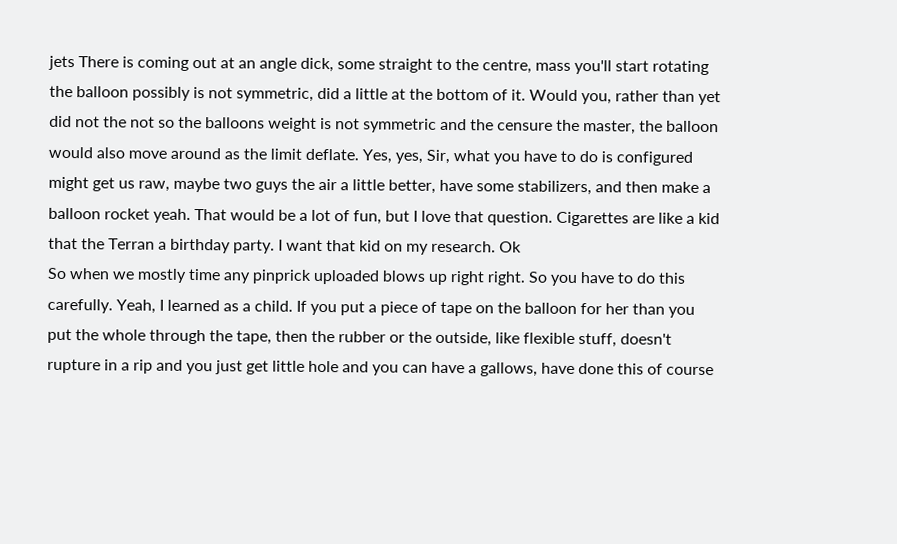jets There is coming out at an angle dick, some straight to the centre, mass you'll start rotating the balloon possibly is not symmetric, did a little at the bottom of it. Would you, rather than yet did not the not so the balloons weight is not symmetric and the censure the master, the balloon would also move around as the limit deflate. Yes, yes, Sir, what you have to do is configured might get us raw, maybe two guys the air a little better, have some stabilizers, and then make a balloon rocket yeah. That would be a lot of fun, but I love that question. Cigarettes are like a kid that the Terran a birthday party. I want that kid on my research. Ok
So when we mostly time any pinprick uploaded blows up right right. So you have to do this carefully. Yeah, I learned as a child. If you put a piece of tape on the balloon for her than you put the whole through the tape, then the rubber or the outside, like flexible stuff, doesn't rupture in a rip and you just get little hole and you can have a gallows, have done this of course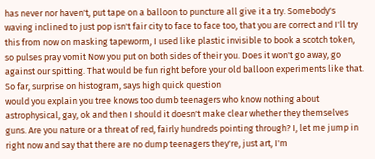has never nor haven't, put tape on a balloon to puncture all give it a try. Somebody's waving inclined to just pop isn't fair city to face to face too, that you are correct and I'll try this from now on masking tapeworm, I used like plastic invisible to book a scotch token, so pulses pray vomit Now you put on both sides of their you. Does it won't go away, go against our spitting. That would be fun right before your old balloon experiments like that. So far, surprise on histogram, says high quick question
would you explain you tree knows too dumb teenagers who know nothing about astrophysical, gay, ok and then I should it doesn't make clear whether they themselves guns. Are you nature or a threat of red, fairly hundreds pointing through? I, let me jump in right now and say that there are no dump teenagers they're, just art, I'm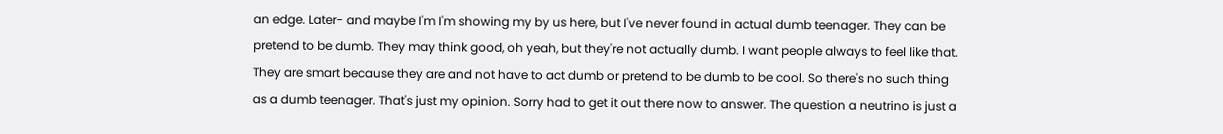an edge. Later- and maybe I'm I'm showing my by us here, but I've never found in actual dumb teenager. They can be pretend to be dumb. They may think good, oh yeah, but they're not actually dumb. I want people always to feel like that. They are smart because they are and not have to act dumb or pretend to be dumb to be cool. So there's no such thing as a dumb teenager. That's just my opinion. Sorry had to get it out there now to answer. The question a neutrino is just a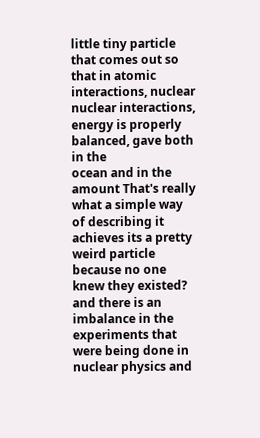little tiny particle that comes out so that in atomic interactions, nuclear nuclear interactions, energy is properly balanced, gave both in the
ocean and in the amount That's really what a simple way of describing it achieves its a pretty weird particle because no one knew they existed? and there is an imbalance in the experiments that were being done in nuclear physics and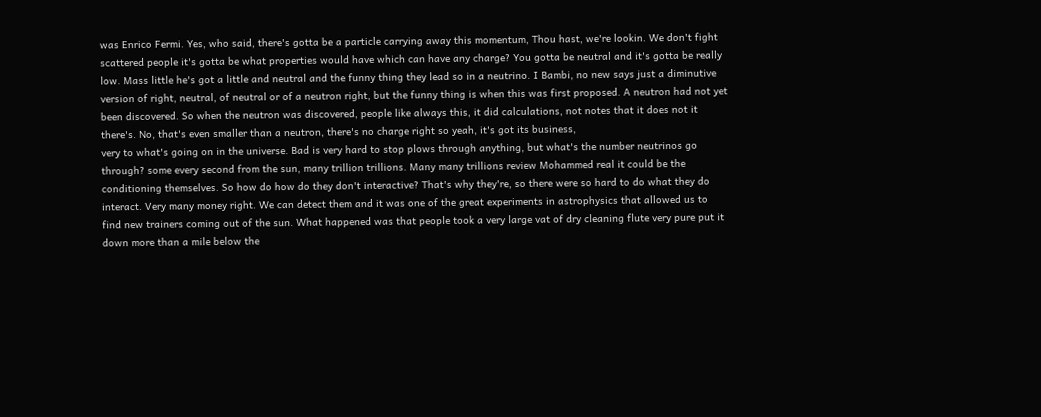was Enrico Fermi. Yes, who said, there's gotta be a particle carrying away this momentum, Thou hast, we're lookin. We don't fight scattered people it's gotta be what properties would have which can have any charge? You gotta be neutral and it's gotta be really low. Mass little he's got a little and neutral and the funny thing they lead so in a neutrino. I Bambi, no new says just a diminutive version of right, neutral, of neutral or of a neutron right, but the funny thing is when this was first proposed. A neutron had not yet been discovered. So when the neutron was discovered, people like always this, it did calculations, not notes that it does not it there's. No, that's even smaller than a neutron, there's no charge right so yeah, it's got its business,
very to what's going on in the universe. Bad is very hard to stop plows through anything, but what's the number neutrinos go through? some every second from the sun, many trillion trillions. Many many trillions review Mohammed real it could be the conditioning themselves. So how do how do they don't interactive? That's why they're, so there were so hard to do what they do interact. Very many money right. We can detect them and it was one of the great experiments in astrophysics that allowed us to find new trainers coming out of the sun. What happened was that people took a very large vat of dry cleaning flute very pure put it down more than a mile below the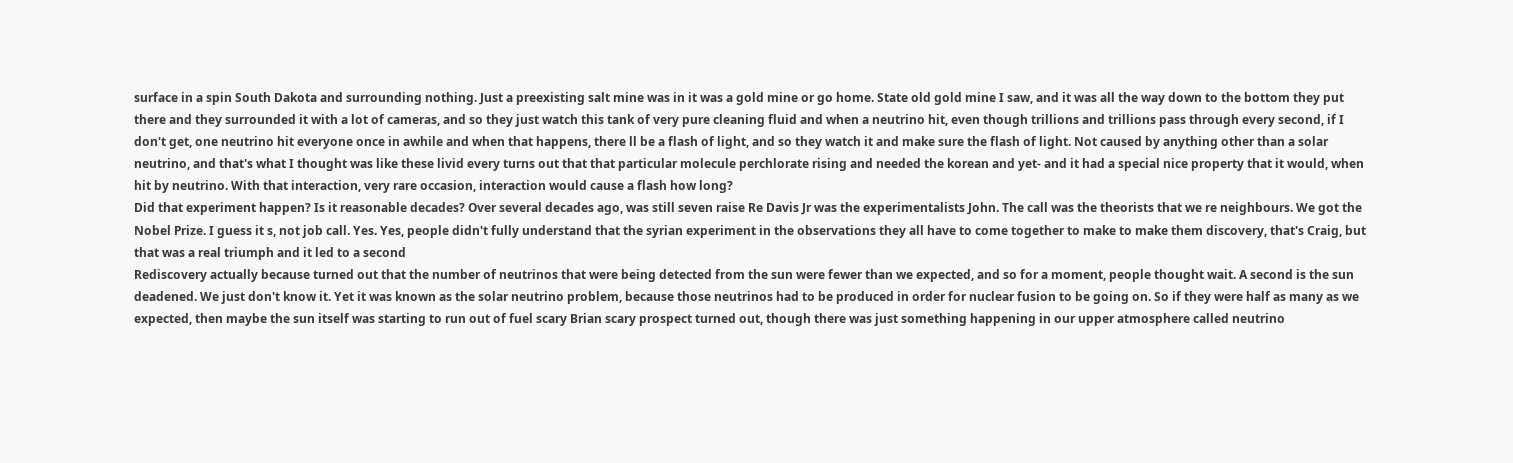surface in a spin South Dakota and surrounding nothing. Just a preexisting salt mine was in it was a gold mine or go home. State old gold mine I saw, and it was all the way down to the bottom they put
there and they surrounded it with a lot of cameras, and so they just watch this tank of very pure cleaning fluid and when a neutrino hit, even though trillions and trillions pass through every second, if I don't get, one neutrino hit everyone once in awhile and when that happens, there ll be a flash of light, and so they watch it and make sure the flash of light. Not caused by anything other than a solar neutrino, and that's what I thought was like these livid every turns out that that particular molecule perchlorate rising and needed the korean and yet- and it had a special nice property that it would, when hit by neutrino. With that interaction, very rare occasion, interaction would cause a flash how long?
Did that experiment happen? Is it reasonable decades? Over several decades ago, was still seven raise Re Davis Jr was the experimentalists John. The call was the theorists that we re neighbours. We got the Nobel Prize. I guess it s, not job call. Yes. Yes, people didn't fully understand that the syrian experiment in the observations they all have to come together to make to make them discovery, that's Craig, but that was a real triumph and it led to a second
Rediscovery actually because turned out that the number of neutrinos that were being detected from the sun were fewer than we expected, and so for a moment, people thought wait. A second is the sun deadened. We just don't know it. Yet it was known as the solar neutrino problem, because those neutrinos had to be produced in order for nuclear fusion to be going on. So if they were half as many as we expected, then maybe the sun itself was starting to run out of fuel scary Brian scary prospect turned out, though there was just something happening in our upper atmosphere called neutrino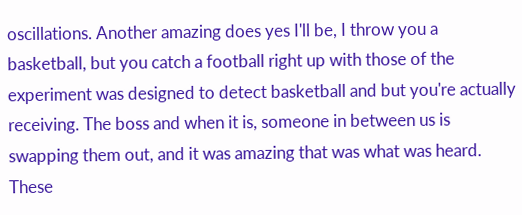oscillations. Another amazing does yes I'll be, I throw you a basketball, but you catch a football right up with those of the experiment was designed to detect basketball and but you're actually receiving. The boss and when it is, someone in between us is swapping them out, and it was amazing that was what was heard. These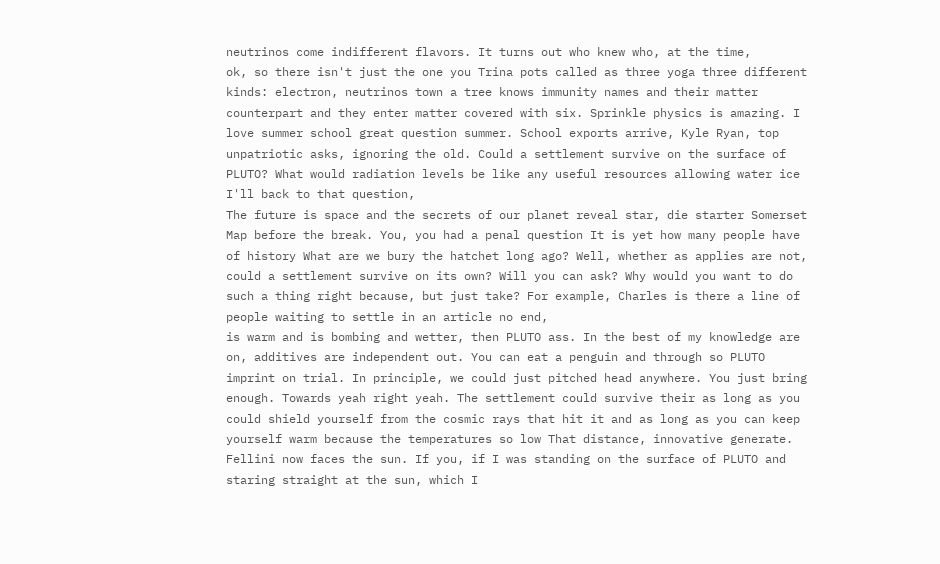neutrinos come indifferent flavors. It turns out who knew who, at the time,
ok, so there isn't just the one you Trina pots called as three yoga three different kinds: electron, neutrinos town a tree knows immunity names and their matter counterpart and they enter matter covered with six. Sprinkle physics is amazing. I love summer school great question summer. School exports arrive, Kyle Ryan, top unpatriotic asks, ignoring the old. Could a settlement survive on the surface of PLUTO? What would radiation levels be like any useful resources allowing water ice I'll back to that question,
The future is space and the secrets of our planet reveal star, die starter Somerset Map before the break. You, you had a penal question It is yet how many people have of history What are we bury the hatchet long ago? Well, whether as applies are not, could a settlement survive on its own? Will you can ask? Why would you want to do such a thing right because, but just take? For example, Charles is there a line of people waiting to settle in an article no end,
is warm and is bombing and wetter, then PLUTO ass. In the best of my knowledge are on, additives are independent out. You can eat a penguin and through so PLUTO imprint on trial. In principle, we could just pitched head anywhere. You just bring enough. Towards yeah right yeah. The settlement could survive their as long as you could shield yourself from the cosmic rays that hit it and as long as you can keep yourself warm because the temperatures so low That distance, innovative generate. Fellini now faces the sun. If you, if I was standing on the surface of PLUTO and staring straight at the sun, which I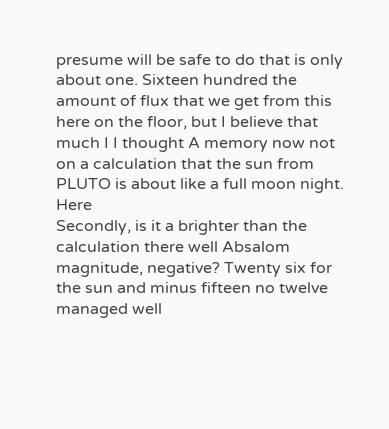presume will be safe to do that is only about one. Sixteen hundred the amount of flux that we get from this here on the floor, but I believe that much I I thought A memory now not on a calculation that the sun from PLUTO is about like a full moon night. Here
Secondly, is it a brighter than the calculation there well Absalom magnitude, negative? Twenty six for the sun and minus fifteen no twelve managed well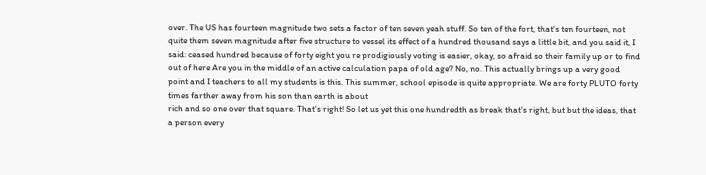over. The US has fourteen magnitude two sets a factor of ten seven yeah stuff. So ten of the fort, that's ten fourteen, not quite them seven magnitude after five structure to vessel its effect of a hundred thousand says a little bit, and you said it, I said: ceased hundred because of forty eight you re prodigiously voting is easier, okay, so afraid so their family up or to find out of here Are you in the middle of an active calculation papa of old age? No, no. This actually brings up a very good point and I teachers to all my students is this. This summer, school episode is quite appropriate. We are forty PLUTO forty times farther away from his son than earth is about
rich and so one over that square. That's right! So let us yet this one hundredth as break that's right, but but the ideas, that a person every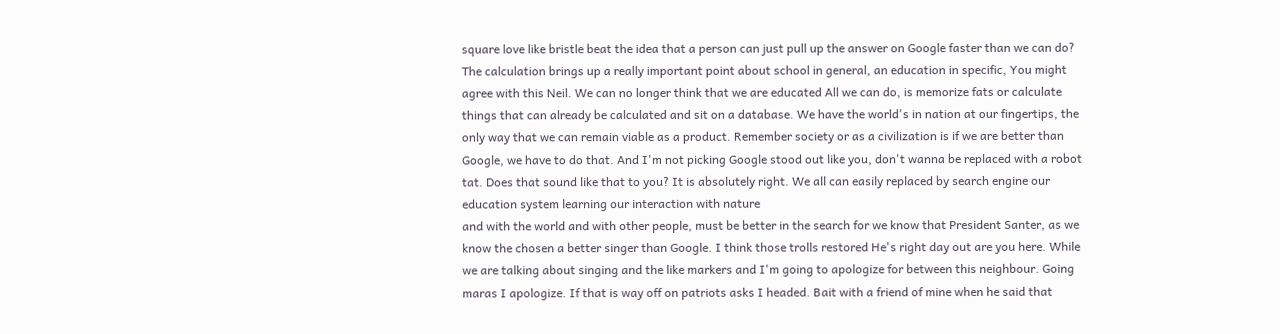square love like bristle beat the idea that a person can just pull up the answer on Google faster than we can do? The calculation brings up a really important point about school in general, an education in specific, You might agree with this Neil. We can no longer think that we are educated All we can do, is memorize fats or calculate things that can already be calculated and sit on a database. We have the world's in nation at our fingertips, the only way that we can remain viable as a product. Remember society or as a civilization is if we are better than Google, we have to do that. And I'm not picking Google stood out like you, don't wanna be replaced with a robot tat. Does that sound like that to you? It is absolutely right. We all can easily replaced by search engine our education system learning our interaction with nature
and with the world and with other people, must be better in the search for we know that President Santer, as we know the chosen a better singer than Google. I think those trolls restored He's right day out are you here. While we are talking about singing and the like markers and I'm going to apologize for between this neighbour. Going maras I apologize. If that is way off on patriots asks I headed. Bait with a friend of mine when he said that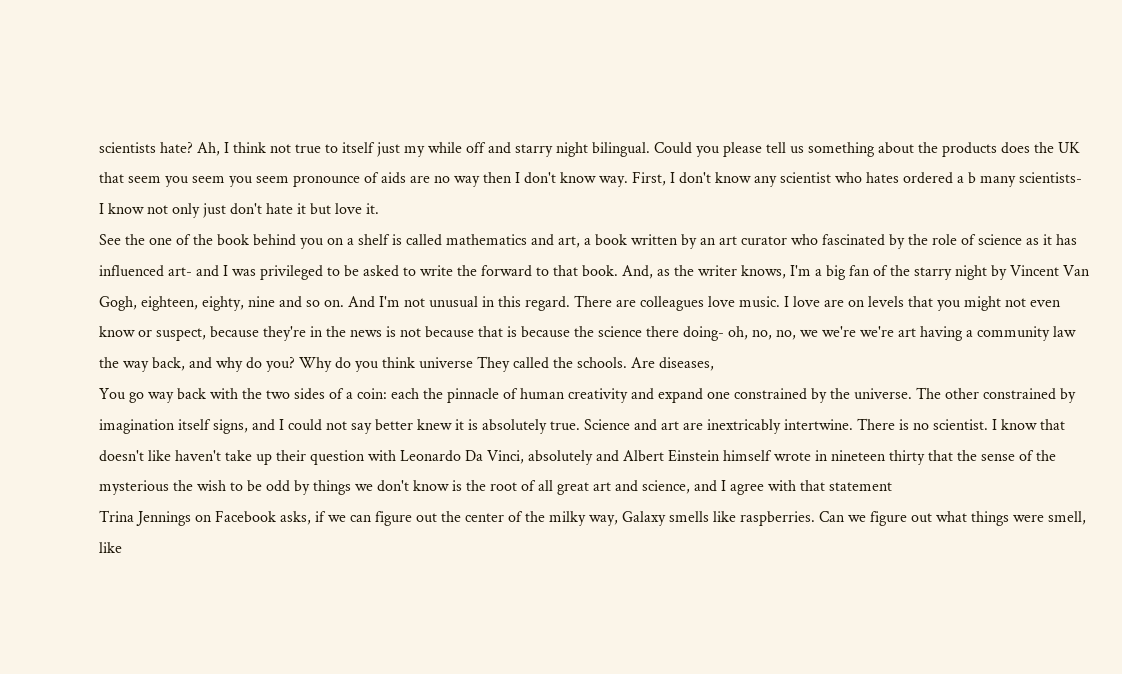scientists hate? Ah, I think not true to itself just my while off and starry night bilingual. Could you please tell us something about the products does the UK that seem you seem you seem pronounce of aids are no way then I don't know way. First, I don't know any scientist who hates ordered a b many scientists- I know not only just don't hate it but love it.
See the one of the book behind you on a shelf is called mathematics and art, a book written by an art curator who fascinated by the role of science as it has influenced art- and I was privileged to be asked to write the forward to that book. And, as the writer knows, I'm a big fan of the starry night by Vincent Van Gogh, eighteen, eighty, nine and so on. And I'm not unusual in this regard. There are colleagues love music. I love are on levels that you might not even know or suspect, because they're in the news is not because that is because the science there doing- oh, no, no, we we're we're art having a community law the way back, and why do you? Why do you think universe They called the schools. Are diseases,
You go way back with the two sides of a coin: each the pinnacle of human creativity and expand one constrained by the universe. The other constrained by imagination itself signs, and I could not say better knew it is absolutely true. Science and art are inextricably intertwine. There is no scientist. I know that doesn't like haven't take up their question with Leonardo Da Vinci, absolutely and Albert Einstein himself wrote in nineteen thirty that the sense of the mysterious the wish to be odd by things we don't know is the root of all great art and science, and I agree with that statement
Trina Jennings on Facebook asks, if we can figure out the center of the milky way, Galaxy smells like raspberries. Can we figure out what things were smell, like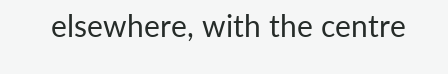elsewhere, with the centre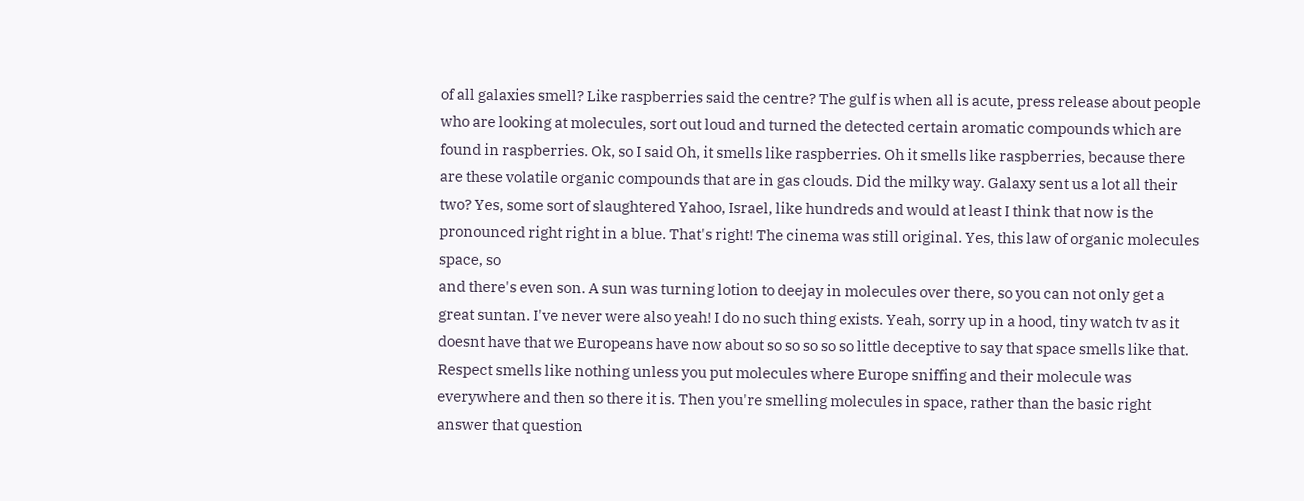of all galaxies smell? Like raspberries said the centre? The gulf is when all is acute, press release about people who are looking at molecules, sort out loud and turned the detected certain aromatic compounds which are found in raspberries. Ok, so I said Oh, it smells like raspberries. Oh it smells like raspberries, because there are these volatile organic compounds that are in gas clouds. Did the milky way. Galaxy sent us a lot all their two? Yes, some sort of slaughtered Yahoo, Israel, like hundreds and would at least I think that now is the pronounced right right in a blue. That's right! The cinema was still original. Yes, this law of organic molecules space, so
and there's even son. A sun was turning lotion to deejay in molecules over there, so you can not only get a great suntan. I've never were also yeah! I do no such thing exists. Yeah, sorry up in a hood, tiny watch tv as it doesnt have that we Europeans have now about so so so so so little deceptive to say that space smells like that. Respect smells like nothing unless you put molecules where Europe sniffing and their molecule was everywhere and then so there it is. Then you're smelling molecules in space, rather than the basic right answer that question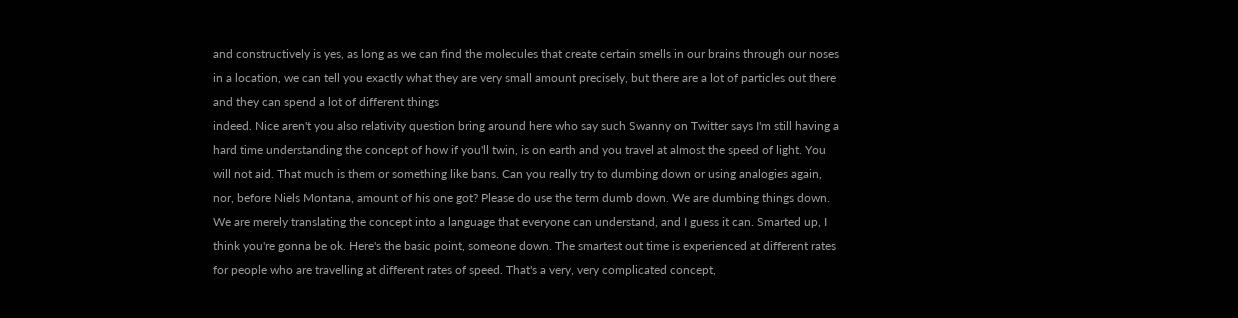and constructively is yes, as long as we can find the molecules that create certain smells in our brains through our noses in a location, we can tell you exactly what they are very small amount precisely, but there are a lot of particles out there and they can spend a lot of different things
indeed. Nice aren't you also relativity question bring around here who say such Swanny on Twitter says I'm still having a hard time understanding the concept of how if you'll twin, is on earth and you travel at almost the speed of light. You will not aid. That much is them or something like bans. Can you really try to dumbing down or using analogies again, nor, before Niels Montana, amount of his one got? Please do use the term dumb down. We are dumbing things down. We are merely translating the concept into a language that everyone can understand, and I guess it can. Smarted up, I think you're gonna be ok. Here's the basic point, someone down. The smartest out time is experienced at different rates for people who are travelling at different rates of speed. That's a very, very complicated concept,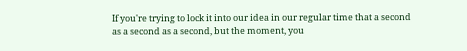If you're trying to lock it into our idea in our regular time that a second as a second as a second, but the moment, you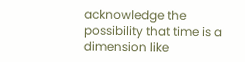acknowledge the possibility that time is a dimension like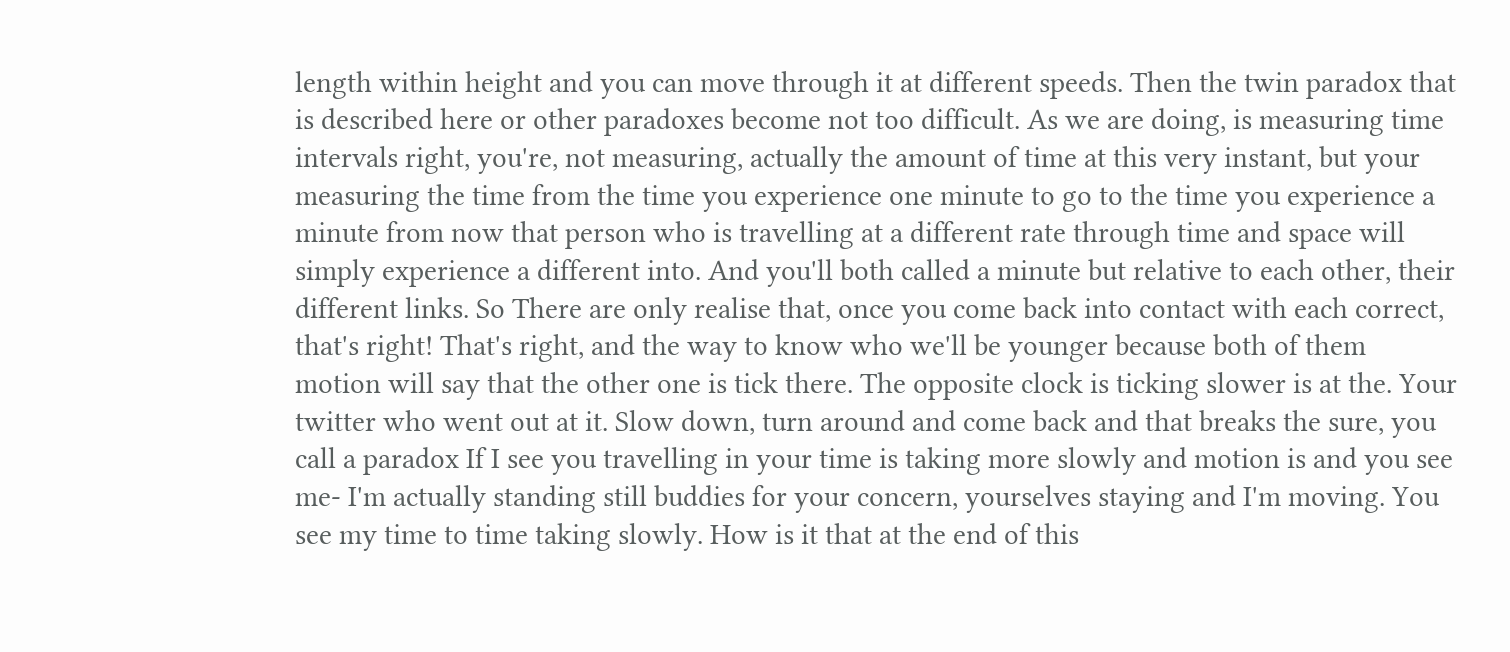length within height and you can move through it at different speeds. Then the twin paradox that is described here or other paradoxes become not too difficult. As we are doing, is measuring time intervals right, you're, not measuring, actually the amount of time at this very instant, but your measuring the time from the time you experience one minute to go to the time you experience a minute from now that person who is travelling at a different rate through time and space will simply experience a different into. And you'll both called a minute but relative to each other, their different links. So There are only realise that, once you come back into contact with each correct, that's right! That's right, and the way to know who we'll be younger because both of them
motion will say that the other one is tick there. The opposite clock is ticking slower is at the. Your twitter who went out at it. Slow down, turn around and come back and that breaks the sure, you call a paradox If I see you travelling in your time is taking more slowly and motion is and you see me- I'm actually standing still buddies for your concern, yourselves staying and I'm moving. You see my time to time taking slowly. How is it that at the end of this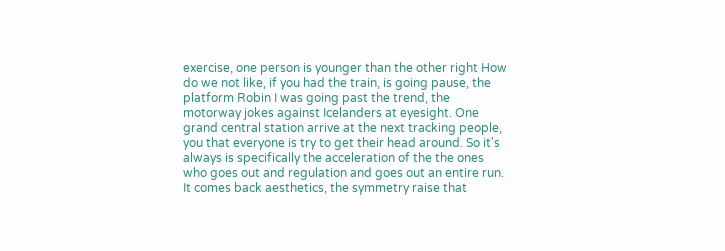exercise, one person is younger than the other right How do we not like, if you had the train, is going pause, the platform Robin I was going past the trend, the motorway jokes against Icelanders at eyesight. One grand central station arrive at the next tracking people, you that everyone is try to get their head around. So it's always is specifically the acceleration of the the ones who goes out and regulation and goes out an entire run. It comes back aesthetics, the symmetry raise that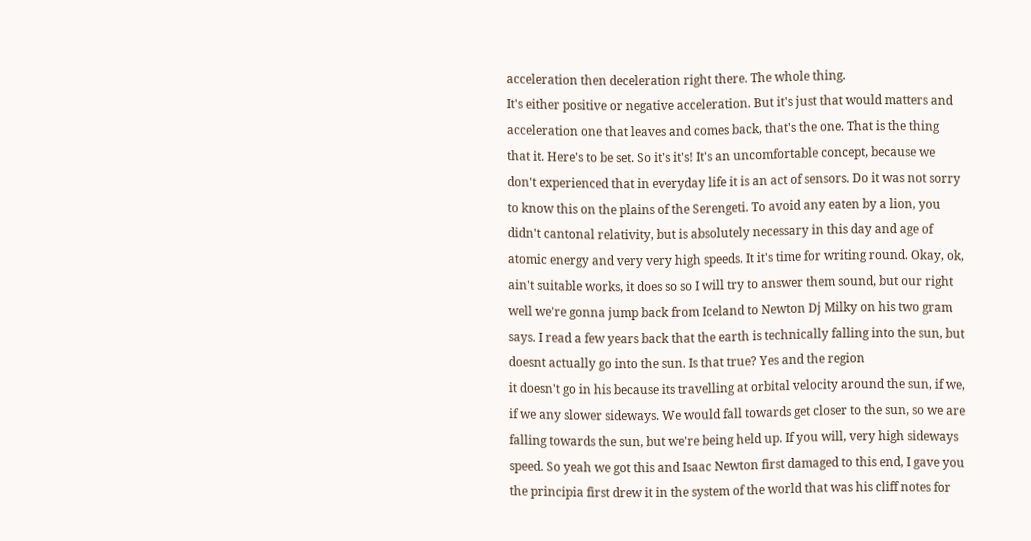acceleration then deceleration right there. The whole thing.
It's either positive or negative acceleration. But it's just that would matters and acceleration one that leaves and comes back, that's the one. That is the thing that it. Here's to be set. So it's it's! It's an uncomfortable concept, because we don't experienced that in everyday life it is an act of sensors. Do it was not sorry to know this on the plains of the Serengeti. To avoid any eaten by a lion, you didn't cantonal relativity, but is absolutely necessary in this day and age of atomic energy and very very high speeds. It it's time for writing round. Okay, ok, ain't suitable works, it does so so I will try to answer them sound, but our right well we're gonna jump back from Iceland to Newton Dj Milky on his two gram says. I read a few years back that the earth is technically falling into the sun, but doesnt actually go into the sun. Is that true? Yes and the region
it doesn't go in his because its travelling at orbital velocity around the sun, if we, if we any slower sideways. We would fall towards get closer to the sun, so we are falling towards the sun, but we're being held up. If you will, very high sideways speed. So yeah we got this and Isaac Newton first damaged to this end, I gave you the principia first drew it in the system of the world that was his cliff notes for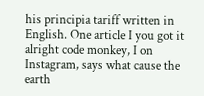his principia tariff written in English. One article I you got it alright code monkey, I on Instagram, says what cause the earth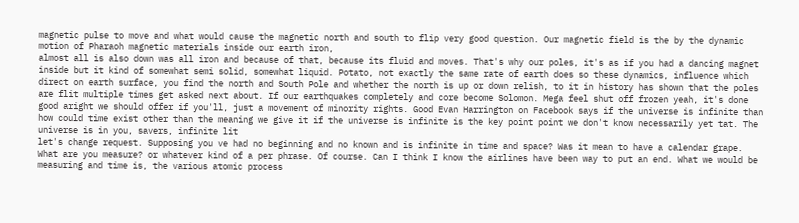magnetic pulse to move and what would cause the magnetic north and south to flip very good question. Our magnetic field is the by the dynamic motion of Pharaoh magnetic materials inside our earth iron,
almost all is also down was all iron and because of that, because its fluid and moves. That's why our poles, it's as if you had a dancing magnet inside but it kind of somewhat semi solid, somewhat liquid. Potato, not exactly the same rate of earth does so these dynamics, influence which direct on earth surface, you find the north and South Pole and whether the north is up or down relish, to it in history has shown that the poles are flit multiple times get asked next about. If our earthquakes completely and core become Solomon. Mega feel shut off frozen yeah, it's done good aright we should offer if you'll, just a movement of minority rights. Good Evan Harrington on Facebook says if the universe is infinite than how could time exist other than the meaning we give it if the universe is infinite is the key point point we don't know necessarily yet tat. The universe is in you, savers, infinite lit
let's change request. Supposing you ve had no beginning and no known and is infinite in time and space? Was it mean to have a calendar grape. What are you measure? or whatever kind of a per phrase. Of course. Can I think I know the airlines have been way to put an end. What we would be measuring and time is, the various atomic process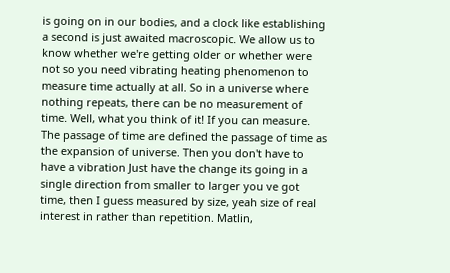is going on in our bodies, and a clock like establishing a second is just awaited macroscopic. We allow us to know whether we're getting older or whether were not so you need vibrating heating phenomenon to measure time actually at all. So in a universe where nothing repeats, there can be no measurement of time. Well, what you think of it! If you can measure. The passage of time are defined the passage of time as the expansion of universe. Then you don't have to have a vibration Just have the change its going in a single direction from smaller to larger you ve got time, then I guess measured by size, yeah size of real interest in rather than repetition. Matlin,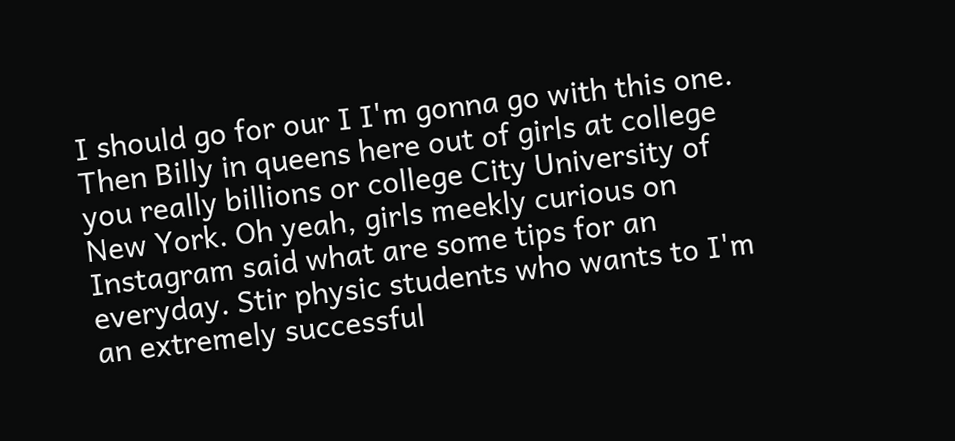I should go for our I I'm gonna go with this one. Then Billy in queens here out of girls at college you really billions or college City University of New York. Oh yeah, girls meekly curious on Instagram said what are some tips for an everyday. Stir physic students who wants to I'm an extremely successful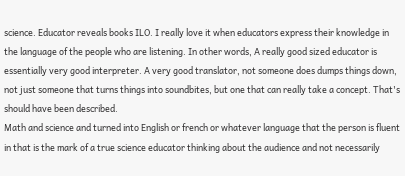science. Educator reveals books ILO. I really love it when educators express their knowledge in the language of the people who are listening. In other words, A really good sized educator is essentially very good interpreter. A very good translator, not someone does dumps things down, not just someone that turns things into soundbites, but one that can really take a concept. That's should have been described.
Math and science and turned into English or french or whatever language that the person is fluent in that is the mark of a true science educator thinking about the audience and not necessarily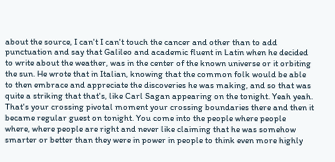about the source, I can't I can't touch the cancer and other than to add punctuation and say that Galileo and academic fluent in Latin when he decided to write about the weather, was in the center of the known universe or it orbiting the sun. He wrote that in Italian, knowing that the common folk would be able to then embrace and appreciate the discoveries he was making, and so that was quite a striking that that's, like Carl Sagan appearing on the tonight. Yeah yeah. That's your crossing pivotal moment your crossing boundaries there and then it became regular guest on tonight. You come into the people where people
where, where people are right and never like claiming that he was somehow smarter or better than they were in power in people to think even more highly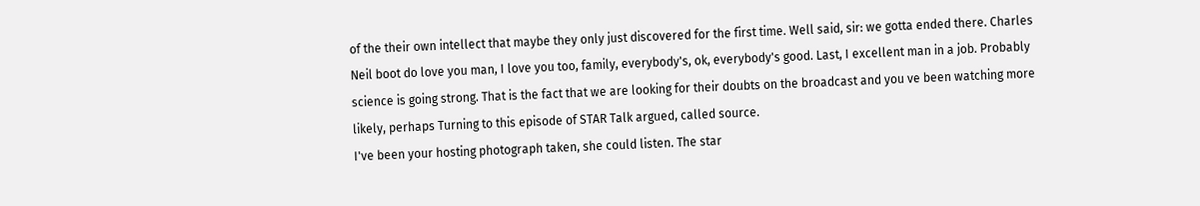of the their own intellect that maybe they only just discovered for the first time. Well said, sir: we gotta ended there. Charles Neil boot do love you man, I love you too, family, everybody's, ok, everybody's good. Last, I excellent man in a job. Probably science is going strong. That is the fact that we are looking for their doubts on the broadcast and you ve been watching more likely, perhaps Turning to this episode of STAR Talk argued, called source.
I've been your hosting photograph taken, she could listen. The star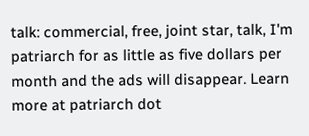talk: commercial, free, joint star, talk, I'm patriarch for as little as five dollars per month and the ads will disappear. Learn more at patriarch dot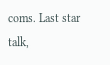coms. Last star talk,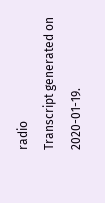radio
Transcript generated on 2020-01-19.